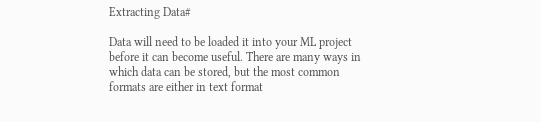Extracting Data#

Data will need to be loaded it into your ML project before it can become useful. There are many ways in which data can be stored, but the most common formats are either in text format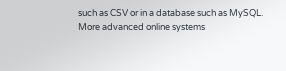such as CSV or in a database such as MySQL. More advanced online systems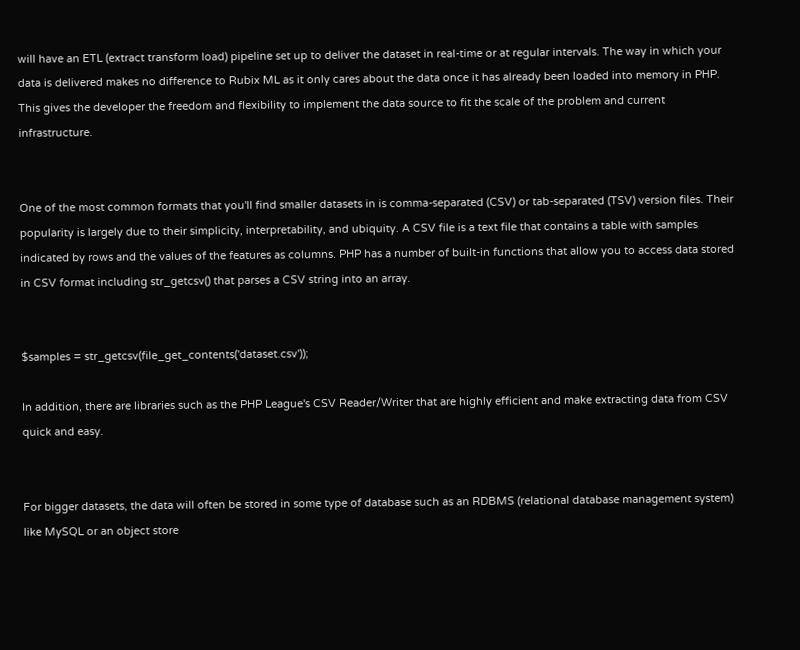will have an ETL (extract transform load) pipeline set up to deliver the dataset in real-time or at regular intervals. The way in which your data is delivered makes no difference to Rubix ML as it only cares about the data once it has already been loaded into memory in PHP. This gives the developer the freedom and flexibility to implement the data source to fit the scale of the problem and current infrastructure.


One of the most common formats that you'll find smaller datasets in is comma-separated (CSV) or tab-separated (TSV) version files. Their popularity is largely due to their simplicity, interpretability, and ubiquity. A CSV file is a text file that contains a table with samples indicated by rows and the values of the features as columns. PHP has a number of built-in functions that allow you to access data stored in CSV format including str_getcsv() that parses a CSV string into an array.


$samples = str_getcsv(file_get_contents('dataset.csv'));

In addition, there are libraries such as the PHP League's CSV Reader/Writer that are highly efficient and make extracting data from CSV quick and easy.


For bigger datasets, the data will often be stored in some type of database such as an RDBMS (relational database management system) like MySQL or an object store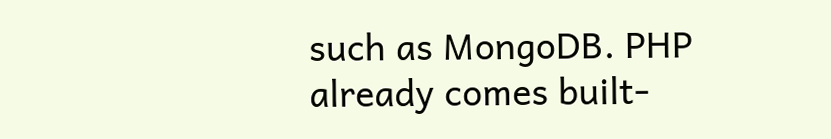such as MongoDB. PHP already comes built-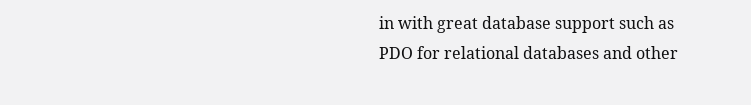in with great database support such as PDO for relational databases and other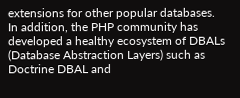extensions for other popular databases. In addition, the PHP community has developed a healthy ecosystem of DBALs (Database Abstraction Layers) such as Doctrine DBAL and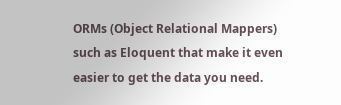ORMs (Object Relational Mappers) such as Eloquent that make it even easier to get the data you need.